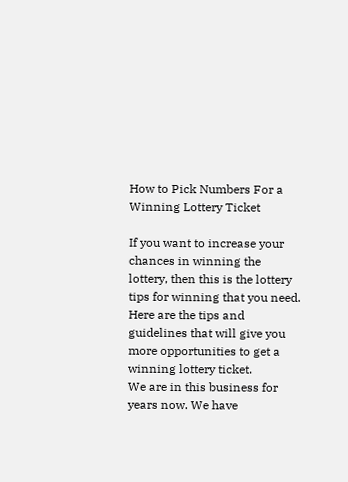How to Pick Numbers For a Winning Lottery Ticket

If you want to increase your chances in winning the lottery, then this is the lottery tips for winning that you need. Here are the tips and guidelines that will give you more opportunities to get a winning lottery ticket.
We are in this business for years now. We have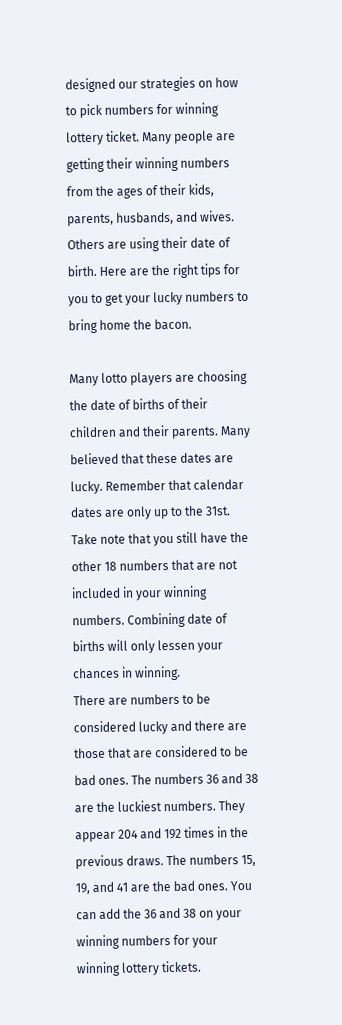designed our strategies on how to pick numbers for winning lottery ticket. Many people are getting their winning numbers from the ages of their kids, parents, husbands, and wives. Others are using their date of birth. Here are the right tips for you to get your lucky numbers to bring home the bacon.

Many lotto players are choosing the date of births of their children and their parents. Many believed that these dates are lucky. Remember that calendar dates are only up to the 31st. Take note that you still have the other 18 numbers that are not included in your winning numbers. Combining date of births will only lessen your chances in winning.
There are numbers to be considered lucky and there are those that are considered to be bad ones. The numbers 36 and 38 are the luckiest numbers. They appear 204 and 192 times in the previous draws. The numbers 15, 19, and 41 are the bad ones. You can add the 36 and 38 on your winning numbers for your winning lottery tickets.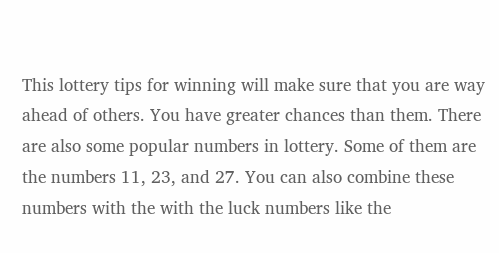This lottery tips for winning will make sure that you are way ahead of others. You have greater chances than them. There are also some popular numbers in lottery. Some of them are the numbers 11, 23, and 27. You can also combine these numbers with the with the luck numbers like the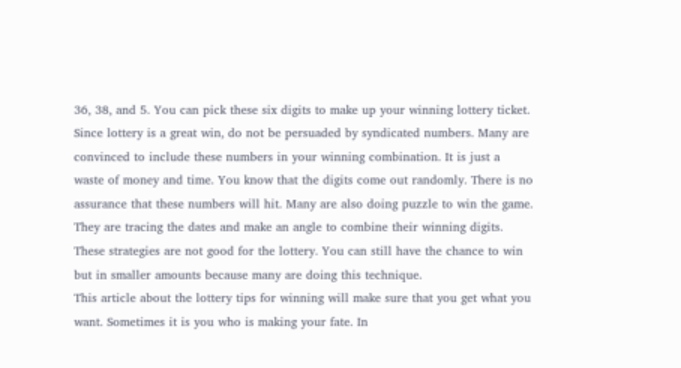36, 38, and 5. You can pick these six digits to make up your winning lottery ticket.
Since lottery is a great win, do not be persuaded by syndicated numbers. Many are convinced to include these numbers in your winning combination. It is just a waste of money and time. You know that the digits come out randomly. There is no assurance that these numbers will hit. Many are also doing puzzle to win the game. They are tracing the dates and make an angle to combine their winning digits. These strategies are not good for the lottery. You can still have the chance to win but in smaller amounts because many are doing this technique.
This article about the lottery tips for winning will make sure that you get what you want. Sometimes it is you who is making your fate. In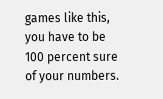games like this, you have to be 100 percent sure of your numbers.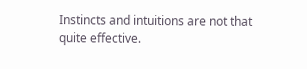Instincts and intuitions are not that quite effective.